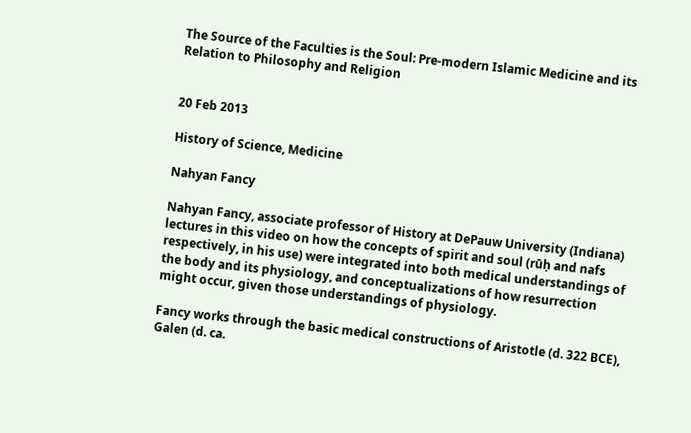The Source of the Faculties is the Soul: Pre-modern Islamic Medicine and its Relation to Philosophy and Religion


20 Feb 2013

History of Science, Medicine

Nahyan Fancy

Nahyan Fancy, associate professor of History at DePauw University (Indiana) lectures in this video on how the concepts of spirit and soul (rūḥ and nafs respectively, in his use) were integrated into both medical understandings of the body and its physiology, and conceptualizations of how resurrection might occur, given those understandings of physiology.

Fancy works through the basic medical constructions of Aristotle (d. 322 BCE), Galen (d. ca.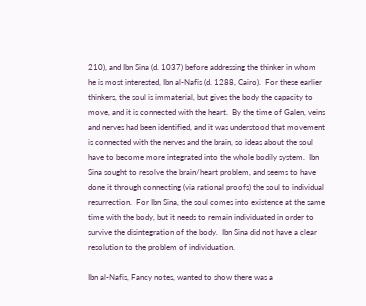210), and Ibn Sina (d. 1037) before addressing the thinker in whom he is most interested, Ibn al-Nafis (d. 1288, Cairo).  For these earlier thinkers, the soul is immaterial, but gives the body the capacity to move, and it is connected with the heart.  By the time of Galen, veins and nerves had been identified, and it was understood that movement is connected with the nerves and the brain, so ideas about the soul have to become more integrated into the whole bodily system.  Ibn Sina sought to resolve the brain/heart problem, and seems to have done it through connecting (via rational proofs) the soul to individual resurrection.  For Ibn Sina, the soul comes into existence at the same time with the body, but it needs to remain individuated in order to survive the disintegration of the body.  Ibn Sina did not have a clear resolution to the problem of individuation.

Ibn al-Nafis, Fancy notes, wanted to show there was a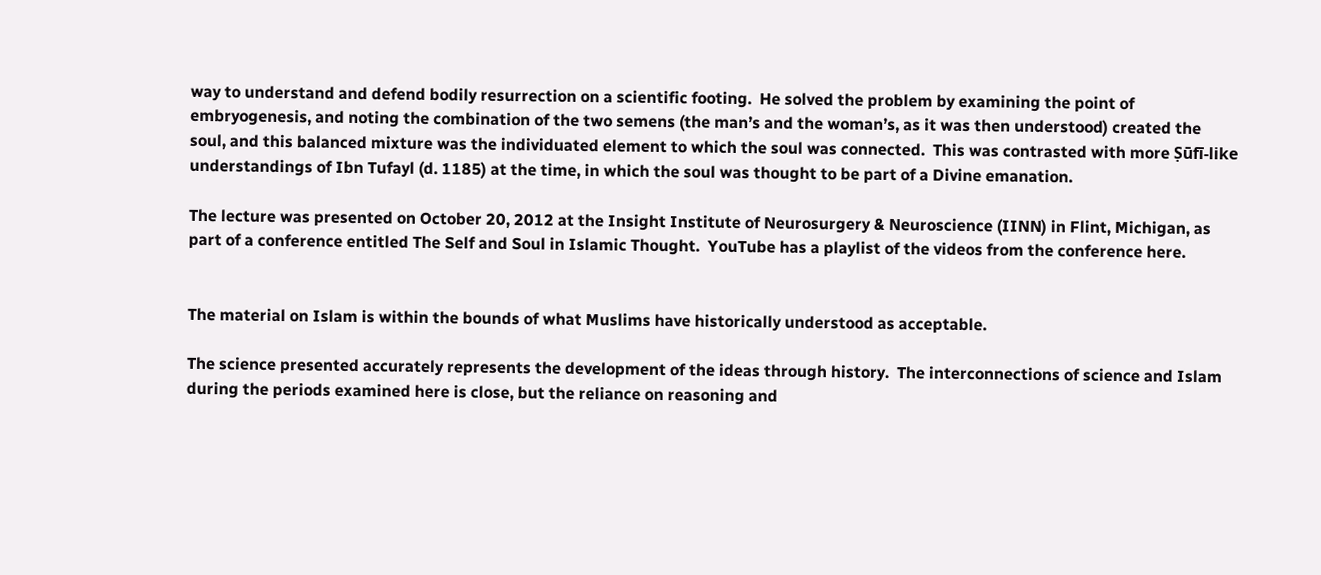way to understand and defend bodily resurrection on a scientific footing.  He solved the problem by examining the point of embryogenesis, and noting the combination of the two semens (the man’s and the woman’s, as it was then understood) created the soul, and this balanced mixture was the individuated element to which the soul was connected.  This was contrasted with more Ṣūfī-like understandings of Ibn Tufayl (d. 1185) at the time, in which the soul was thought to be part of a Divine emanation.

The lecture was presented on October 20, 2012 at the Insight Institute of Neurosurgery & Neuroscience (IINN) in Flint, Michigan, as part of a conference entitled The Self and Soul in Islamic Thought.  YouTube has a playlist of the videos from the conference here.


The material on Islam is within the bounds of what Muslims have historically understood as acceptable.

The science presented accurately represents the development of the ideas through history.  The interconnections of science and Islam during the periods examined here is close, but the reliance on reasoning and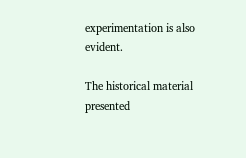experimentation is also evident.

The historical material presented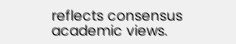reflects consensus academic views.